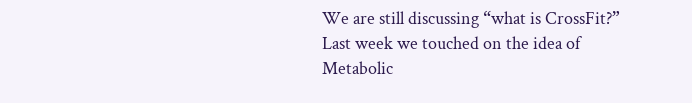We are still discussing “what is CrossFit?” Last week we touched on the idea of Metabolic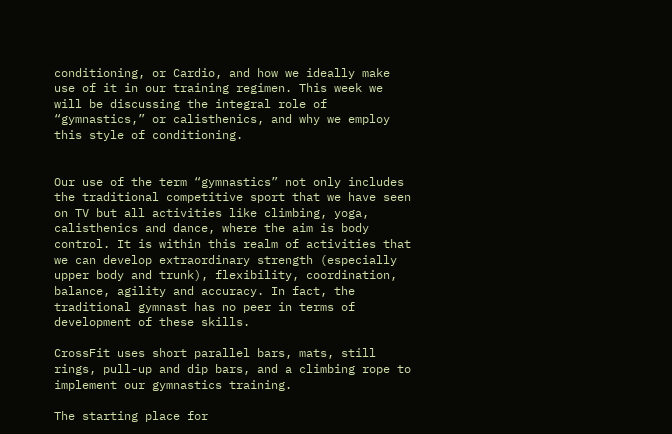conditioning, or Cardio, and how we ideally make use of it in our training regimen. This week we will be discussing the integral role of “gymnastics,” or calisthenics, and why we employ this style of conditioning.


Our use of the term “gymnastics” not only includes the traditional competitive sport that we have seen on TV but all activities like climbing, yoga, calisthenics and dance, where the aim is body control. It is within this realm of activities that we can develop extraordinary strength (especially upper body and trunk), flexibility, coordination, balance, agility and accuracy. In fact, the traditional gymnast has no peer in terms of development of these skills.

CrossFit uses short parallel bars, mats, still rings, pull-up and dip bars, and a climbing rope to implement our gymnastics training.

The starting place for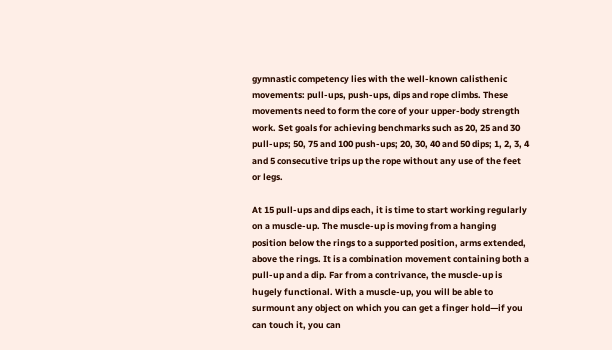gymnastic competency lies with the well-known calisthenic movements: pull-ups, push-ups, dips and rope climbs. These movements need to form the core of your upper-body strength work. Set goals for achieving benchmarks such as 20, 25 and 30 pull-ups; 50, 75 and 100 push-ups; 20, 30, 40 and 50 dips; 1, 2, 3, 4 and 5 consecutive trips up the rope without any use of the feet or legs.

At 15 pull-ups and dips each, it is time to start working regularly on a muscle-up. The muscle-up is moving from a hanging position below the rings to a supported position, arms extended, above the rings. It is a combination movement containing both a pull-up and a dip. Far from a contrivance, the muscle-up is hugely functional. With a muscle-up, you will be able to surmount any object on which you can get a finger hold—if you can touch it, you can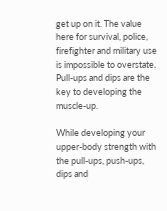get up on it. The value here for survival, police, firefighter and military use is impossible to overstate. Pull-ups and dips are the key to developing the muscle-up.

While developing your upper-body strength with the pull-ups, push-ups, dips and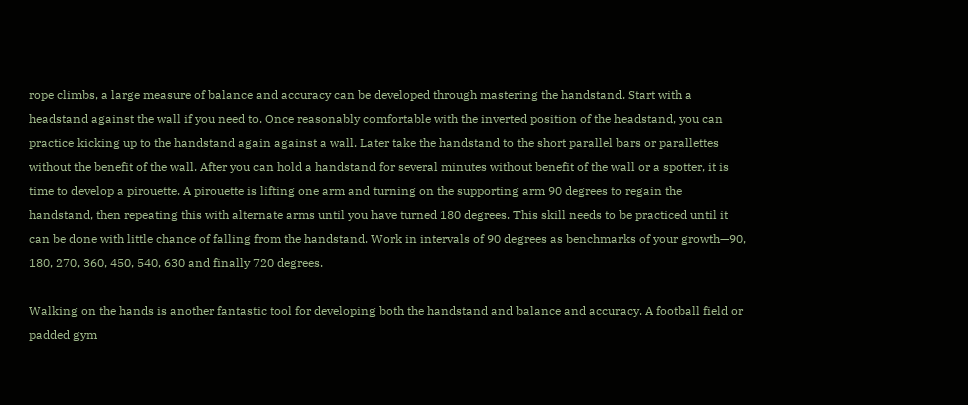rope climbs, a large measure of balance and accuracy can be developed through mastering the handstand. Start with a headstand against the wall if you need to. Once reasonably comfortable with the inverted position of the headstand, you can practice kicking up to the handstand again against a wall. Later take the handstand to the short parallel bars or parallettes without the benefit of the wall. After you can hold a handstand for several minutes without benefit of the wall or a spotter, it is time to develop a pirouette. A pirouette is lifting one arm and turning on the supporting arm 90 degrees to regain the handstand, then repeating this with alternate arms until you have turned 180 degrees. This skill needs to be practiced until it can be done with little chance of falling from the handstand. Work in intervals of 90 degrees as benchmarks of your growth—90, 180, 270, 360, 450, 540, 630 and finally 720 degrees.

Walking on the hands is another fantastic tool for developing both the handstand and balance and accuracy. A football field or padded gym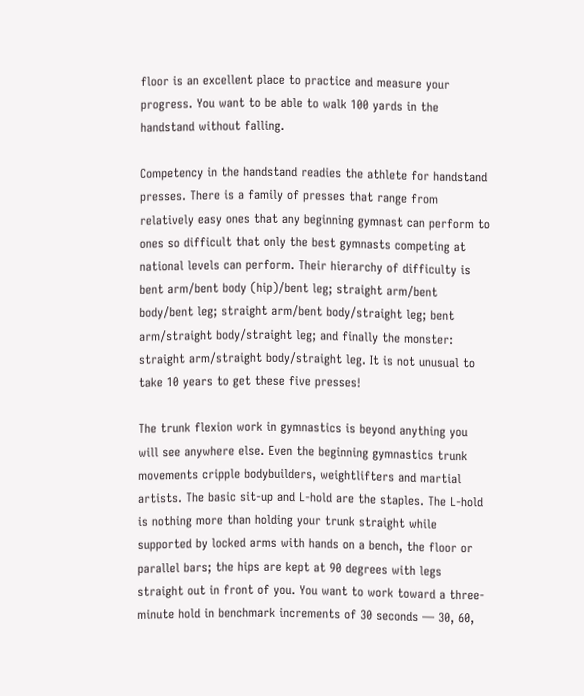floor is an excellent place to practice and measure your progress. You want to be able to walk 100 yards in the handstand without falling.

Competency in the handstand readies the athlete for handstand presses. There is a family of presses that range from relatively easy ones that any beginning gymnast can perform to ones so difficult that only the best gymnasts competing at national levels can perform. Their hierarchy of difficulty is bent arm/bent body (hip)/bent leg; straight arm/bent body/bent leg; straight arm/bent body/straight leg; bent arm/straight body/straight leg; and finally the monster: straight arm/straight body/straight leg. It is not unusual to take 10 years to get these five presses!

The trunk flexion work in gymnastics is beyond anything you will see anywhere else. Even the beginning gymnastics trunk movements cripple bodybuilders, weightlifters and martial artists. The basic sit-up and L-hold are the staples. The L-hold is nothing more than holding your trunk straight while supported by locked arms with hands on a bench, the floor or parallel bars; the hips are kept at 90 degrees with legs straight out in front of you. You want to work toward a three-minute hold in benchmark increments of 30 seconds — 30, 60,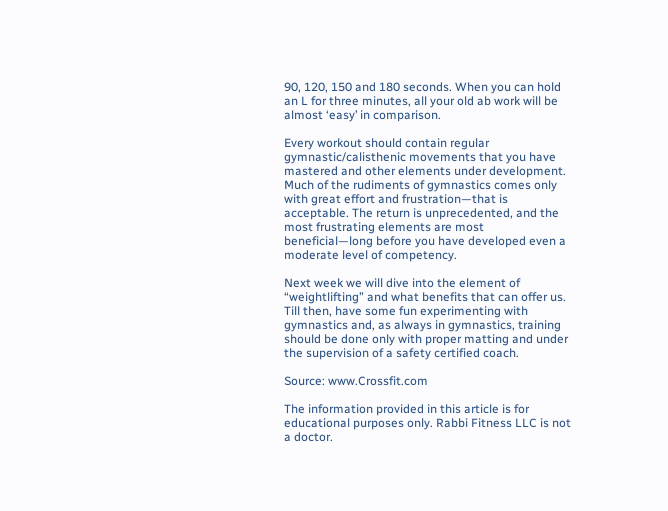90, 120, 150 and 180 seconds. When you can hold an L for three minutes, all your old ab work will be almost ‘easy’ in comparison.

Every workout should contain regular gymnastic/calisthenic movements that you have mastered and other elements under development. Much of the rudiments of gymnastics comes only with great effort and frustration—that is acceptable. The return is unprecedented, and the most frustrating elements are most beneficial—long before you have developed even a moderate level of competency.

Next week we will dive into the element of “weightlifting” and what benefits that can offer us. Till then, have some fun experimenting with gymnastics and, as always in gymnastics, training should be done only with proper matting and under the supervision of a safety certified coach.

Source: www.Crossfit.com

The information provided in this article is for educational purposes only. Rabbi Fitness LLC is not a doctor.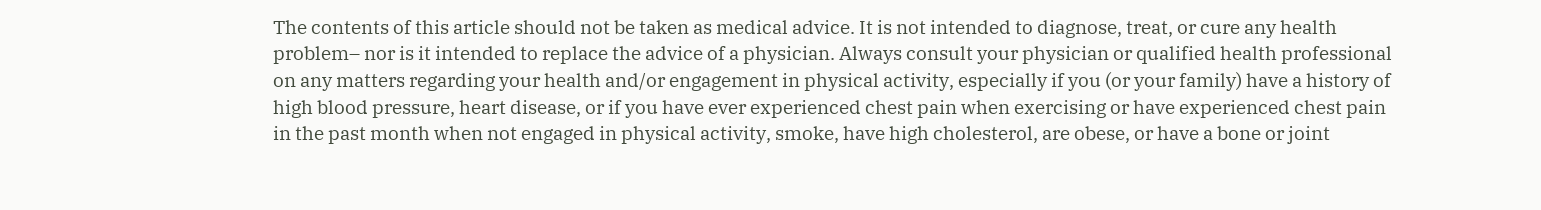The contents of this article should not be taken as medical advice. It is not intended to diagnose, treat, or cure any health problem– nor is it intended to replace the advice of a physician. Always consult your physician or qualified health professional on any matters regarding your health and/or engagement in physical activity, especially if you (or your family) have a history of high blood pressure, heart disease, or if you have ever experienced chest pain when exercising or have experienced chest pain in the past month when not engaged in physical activity, smoke, have high cholesterol, are obese, or have a bone or joint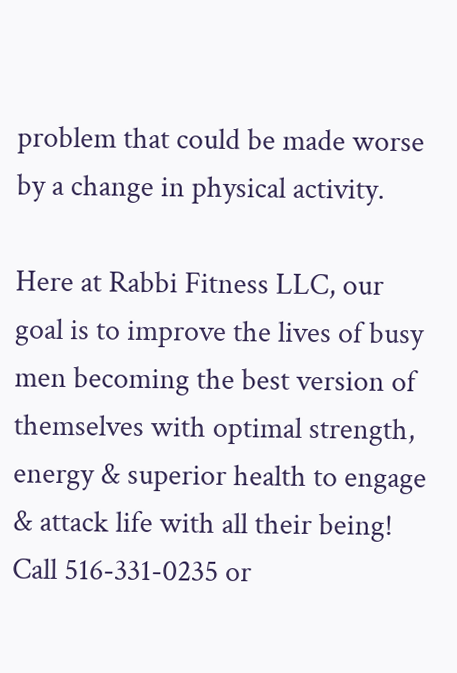problem that could be made worse by a change in physical activity.

Here at Rabbi Fitness LLC, our goal is to improve the lives of busy men becoming the best version of themselves with optimal strength, energy & superior health to engage & attack life with all their being! Call 516-331-0235 or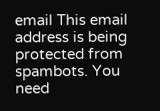email This email address is being protected from spambots. You need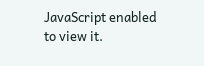JavaScript enabled to view it.